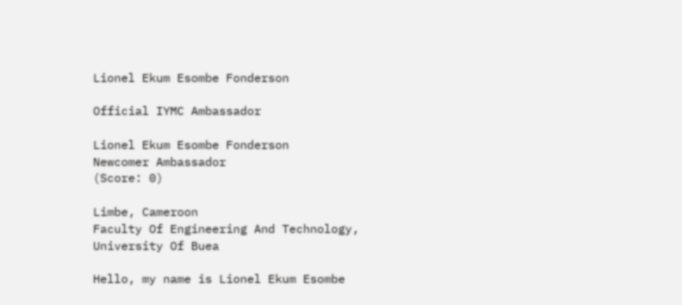Lionel Ekum Esombe Fonderson

Official IYMC Ambassador

Lionel Ekum Esombe Fonderson
Newcomer Ambassador
(Score: 0)

Limbe, Cameroon
Faculty Of Engineering And Technology, University Of Buea

Hello, my name is Lionel Ekum Esombe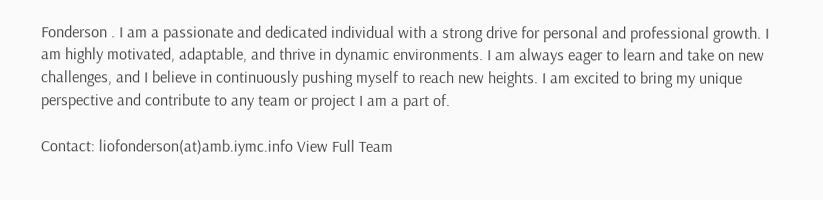Fonderson . I am a passionate and dedicated individual with a strong drive for personal and professional growth. I am highly motivated, adaptable, and thrive in dynamic environments. I am always eager to learn and take on new challenges, and I believe in continuously pushing myself to reach new heights. I am excited to bring my unique perspective and contribute to any team or project I am a part of.

Contact: liofonderson(at)amb.iymc.info View Full Team